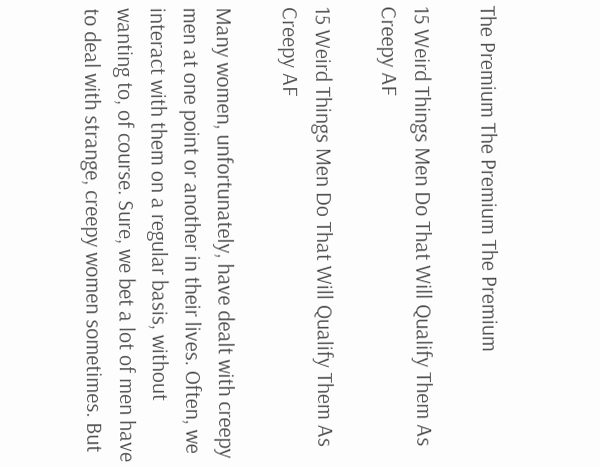The Premium The Premium The Premium

15 Weird Things Men Do That Will Qualify Them As Creepy AF

15 Weird Things Men Do That Will Qualify Them As Creepy AF

Many women, unfortunately, have dealt with creepy men at one point or another in their lives. Often, we interact with them on a regular basis, without wanting to, of course. Sure, we bet a lot of men have to deal with strange, creepy women sometimes. But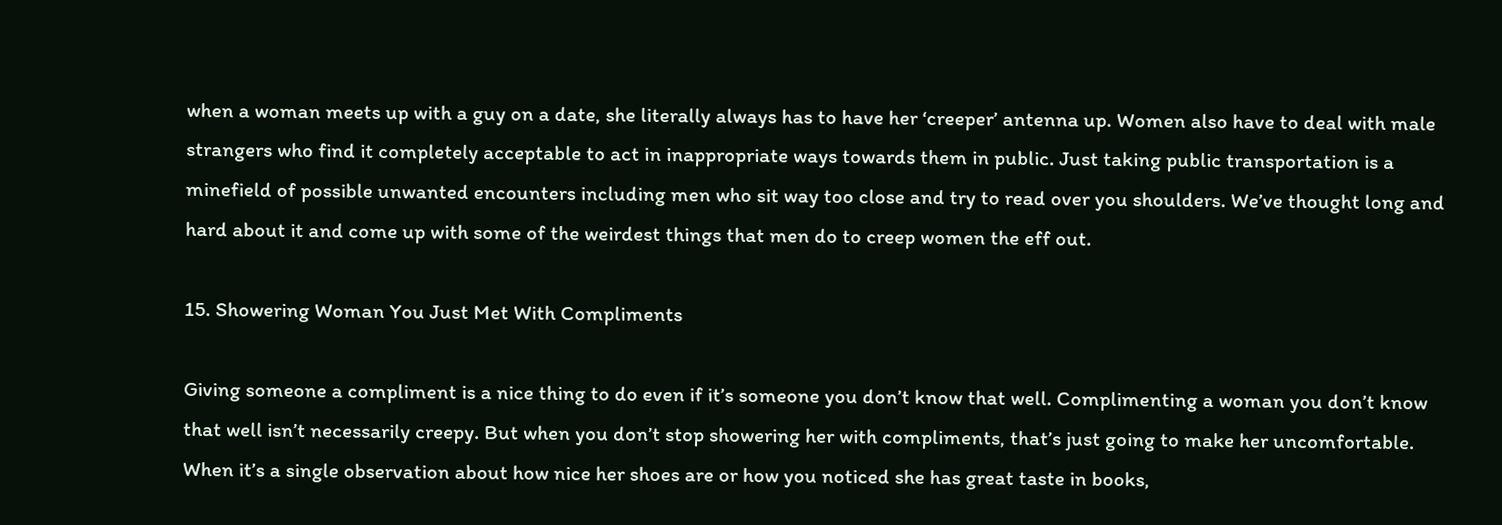when a woman meets up with a guy on a date, she literally always has to have her ‘creeper’ antenna up. Women also have to deal with male strangers who find it completely acceptable to act in inappropriate ways towards them in public. Just taking public transportation is a minefield of possible unwanted encounters including men who sit way too close and try to read over you shoulders. We’ve thought long and hard about it and come up with some of the weirdest things that men do to creep women the eff out.

15. Showering Woman You Just Met With Compliments

Giving someone a compliment is a nice thing to do even if it’s someone you don’t know that well. Complimenting a woman you don’t know that well isn’t necessarily creepy. But when you don’t stop showering her with compliments, that’s just going to make her uncomfortable. When it’s a single observation about how nice her shoes are or how you noticed she has great taste in books,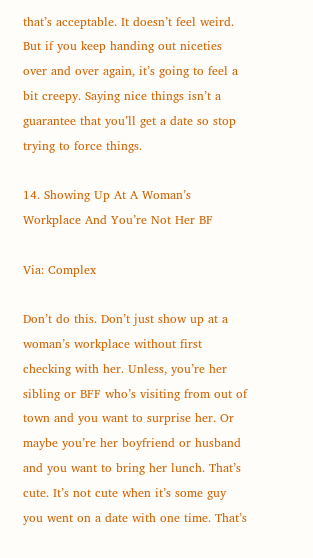that’s acceptable. It doesn’t feel weird. But if you keep handing out niceties over and over again, it’s going to feel a bit creepy. Saying nice things isn’t a guarantee that you’ll get a date so stop trying to force things.

14. Showing Up At A Woman’s Workplace And You’re Not Her BF

Via: Complex

Don’t do this. Don’t just show up at a woman’s workplace without first checking with her. Unless, you’re her sibling or BFF who’s visiting from out of town and you want to surprise her. Or maybe you’re her boyfriend or husband and you want to bring her lunch. That’s cute. It’s not cute when it’s some guy you went on a date with one time. That’s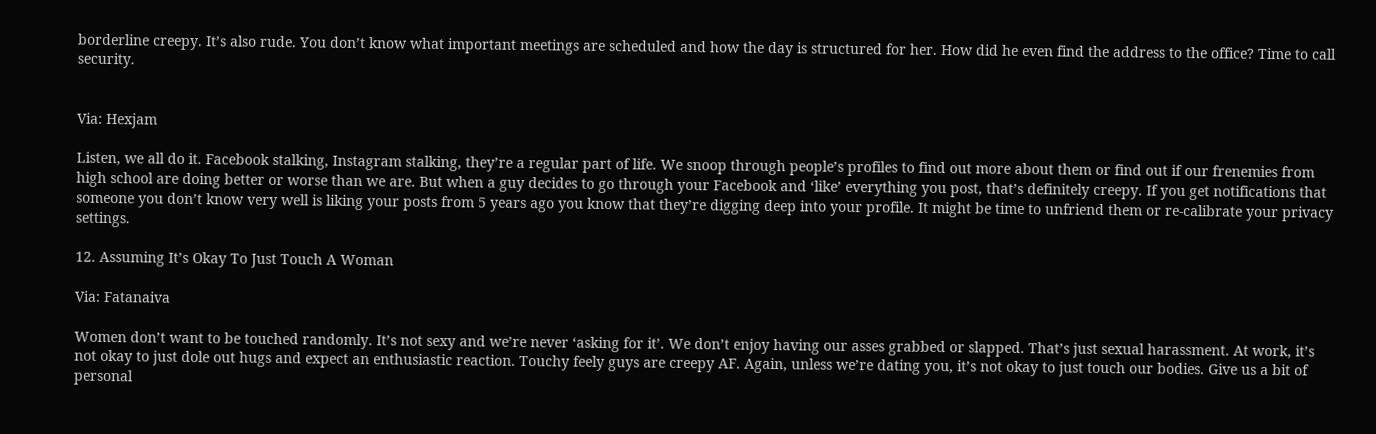borderline creepy. It’s also rude. You don’t know what important meetings are scheduled and how the day is structured for her. How did he even find the address to the office? Time to call security.


Via: Hexjam

Listen, we all do it. Facebook stalking, Instagram stalking, they’re a regular part of life. We snoop through people’s profiles to find out more about them or find out if our frenemies from high school are doing better or worse than we are. But when a guy decides to go through your Facebook and ‘like’ everything you post, that’s definitely creepy. If you get notifications that someone you don’t know very well is liking your posts from 5 years ago you know that they’re digging deep into your profile. It might be time to unfriend them or re-calibrate your privacy settings.

12. Assuming It’s Okay To Just Touch A Woman

Via: Fatanaiva

Women don’t want to be touched randomly. It’s not sexy and we’re never ‘asking for it’. We don’t enjoy having our asses grabbed or slapped. That’s just sexual harassment. At work, it’s not okay to just dole out hugs and expect an enthusiastic reaction. Touchy feely guys are creepy AF. Again, unless we’re dating you, it’s not okay to just touch our bodies. Give us a bit of personal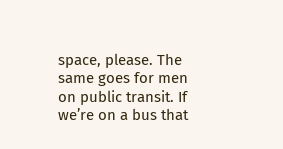space, please. The same goes for men on public transit. If we’re on a bus that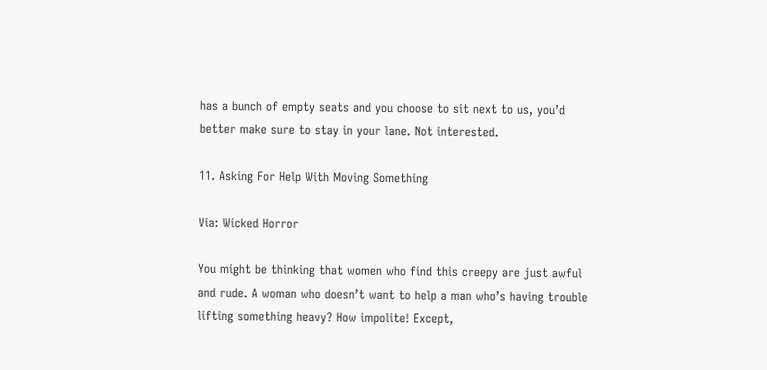has a bunch of empty seats and you choose to sit next to us, you’d better make sure to stay in your lane. Not interested.

11. Asking For Help With Moving Something

Via: Wicked Horror

You might be thinking that women who find this creepy are just awful and rude. A woman who doesn’t want to help a man who’s having trouble lifting something heavy? How impolite! Except,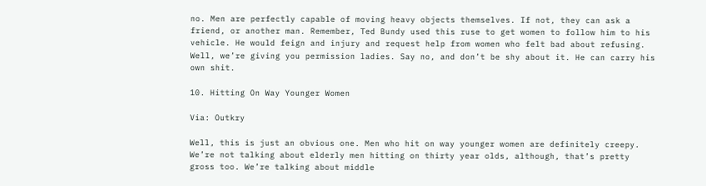no. Men are perfectly capable of moving heavy objects themselves. If not, they can ask a friend, or another man. Remember, Ted Bundy used this ruse to get women to follow him to his vehicle. He would feign and injury and request help from women who felt bad about refusing. Well, we’re giving you permission ladies. Say no, and don’t be shy about it. He can carry his own shit.

10. Hitting On Way Younger Women

Via: Outkry

Well, this is just an obvious one. Men who hit on way younger women are definitely creepy. We’re not talking about elderly men hitting on thirty year olds, although, that’s pretty gross too. We’re talking about middle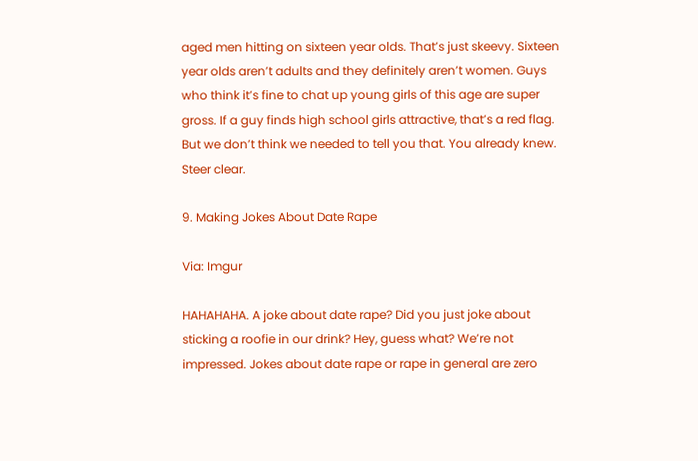aged men hitting on sixteen year olds. That’s just skeevy. Sixteen year olds aren’t adults and they definitely aren’t women. Guys who think it’s fine to chat up young girls of this age are super gross. If a guy finds high school girls attractive, that’s a red flag. But we don’t think we needed to tell you that. You already knew. Steer clear.

9. Making Jokes About Date Rape

Via: Imgur

HAHAHAHA. A joke about date rape? Did you just joke about sticking a roofie in our drink? Hey, guess what? We’re not impressed. Jokes about date rape or rape in general are zero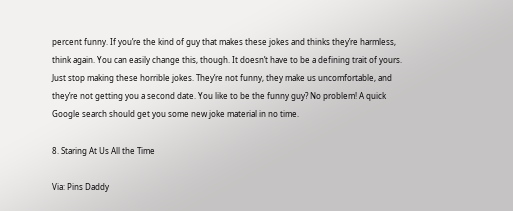percent funny. If you’re the kind of guy that makes these jokes and thinks they’re harmless, think again. You can easily change this, though. It doesn’t have to be a defining trait of yours. Just stop making these horrible jokes. They’re not funny, they make us uncomfortable, and they’re not getting you a second date. You like to be the funny guy? No problem! A quick Google search should get you some new joke material in no time.

8. Staring At Us All the Time

Via: Pins Daddy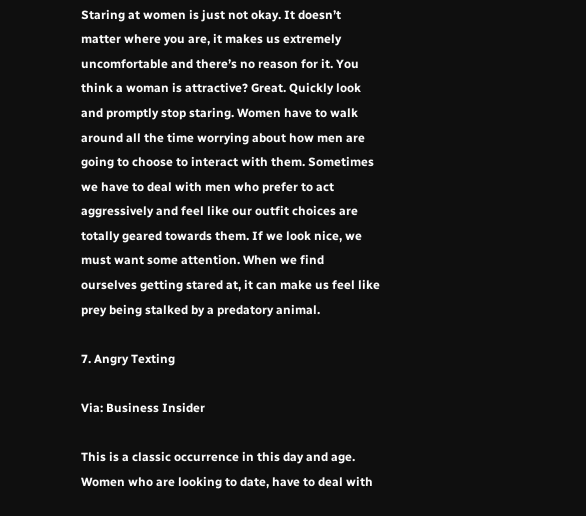Staring at women is just not okay. It doesn’t matter where you are, it makes us extremely uncomfortable and there’s no reason for it. You think a woman is attractive? Great. Quickly look and promptly stop staring. Women have to walk around all the time worrying about how men are going to choose to interact with them. Sometimes we have to deal with men who prefer to act aggressively and feel like our outfit choices are totally geared towards them. If we look nice, we must want some attention. When we find ourselves getting stared at, it can make us feel like prey being stalked by a predatory animal.

7. Angry Texting

Via: Business Insider

This is a classic occurrence in this day and age. Women who are looking to date, have to deal with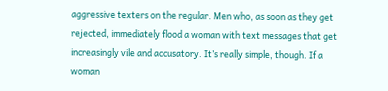aggressive texters on the regular. Men who, as soon as they get rejected, immediately flood a woman with text messages that get increasingly vile and accusatory. It’s really simple, though. If a woman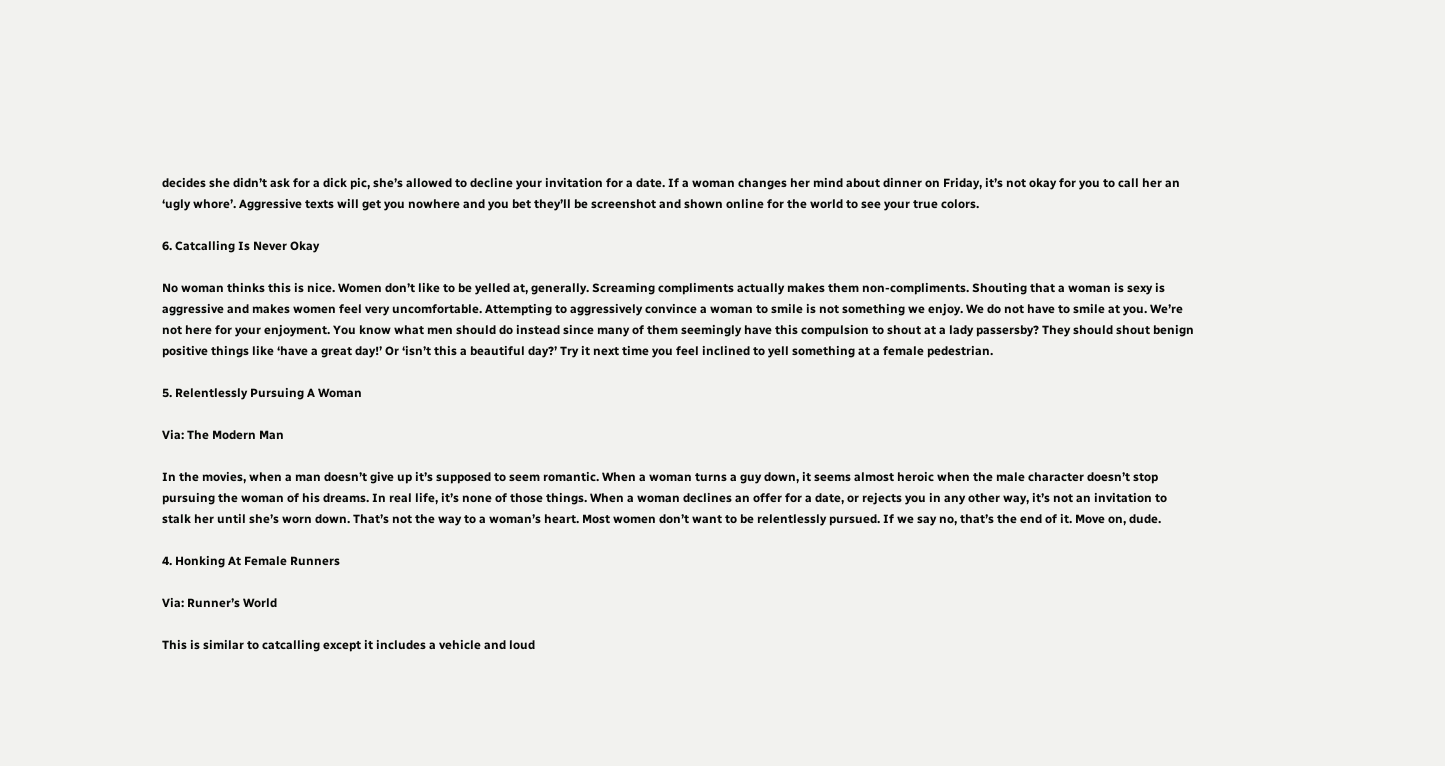decides she didn’t ask for a dick pic, she’s allowed to decline your invitation for a date. If a woman changes her mind about dinner on Friday, it’s not okay for you to call her an ‘ugly whore’. Aggressive texts will get you nowhere and you bet they’ll be screenshot and shown online for the world to see your true colors.

6. Catcalling Is Never Okay

No woman thinks this is nice. Women don’t like to be yelled at, generally. Screaming compliments actually makes them non-compliments. Shouting that a woman is sexy is aggressive and makes women feel very uncomfortable. Attempting to aggressively convince a woman to smile is not something we enjoy. We do not have to smile at you. We’re not here for your enjoyment. You know what men should do instead since many of them seemingly have this compulsion to shout at a lady passersby? They should shout benign positive things like ‘have a great day!’ Or ‘isn’t this a beautiful day?’ Try it next time you feel inclined to yell something at a female pedestrian.

5. Relentlessly Pursuing A Woman

Via: The Modern Man

In the movies, when a man doesn’t give up it’s supposed to seem romantic. When a woman turns a guy down, it seems almost heroic when the male character doesn’t stop pursuing the woman of his dreams. In real life, it’s none of those things. When a woman declines an offer for a date, or rejects you in any other way, it’s not an invitation to stalk her until she’s worn down. That’s not the way to a woman’s heart. Most women don’t want to be relentlessly pursued. If we say no, that’s the end of it. Move on, dude.

4. Honking At Female Runners

Via: Runner’s World

This is similar to catcalling except it includes a vehicle and loud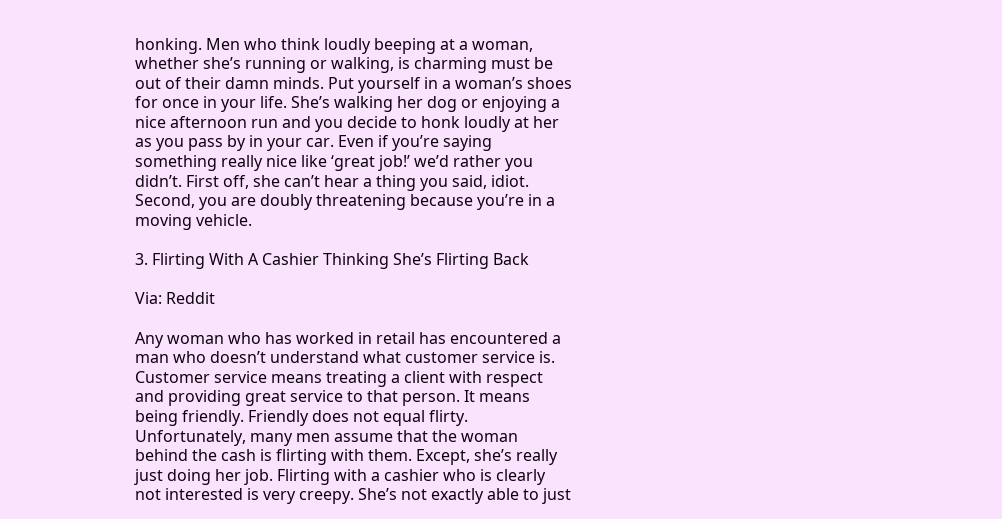honking. Men who think loudly beeping at a woman, whether she’s running or walking, is charming must be out of their damn minds. Put yourself in a woman’s shoes for once in your life. She’s walking her dog or enjoying a nice afternoon run and you decide to honk loudly at her as you pass by in your car. Even if you’re saying something really nice like ‘great job!’ we’d rather you didn’t. First off, she can’t hear a thing you said, idiot. Second, you are doubly threatening because you’re in a moving vehicle.

3. Flirting With A Cashier Thinking She’s Flirting Back

Via: Reddit

Any woman who has worked in retail has encountered a man who doesn’t understand what customer service is. Customer service means treating a client with respect and providing great service to that person. It means being friendly. Friendly does not equal flirty. Unfortunately, many men assume that the woman behind the cash is flirting with them. Except, she’s really just doing her job. Flirting with a cashier who is clearly not interested is very creepy. She’s not exactly able to just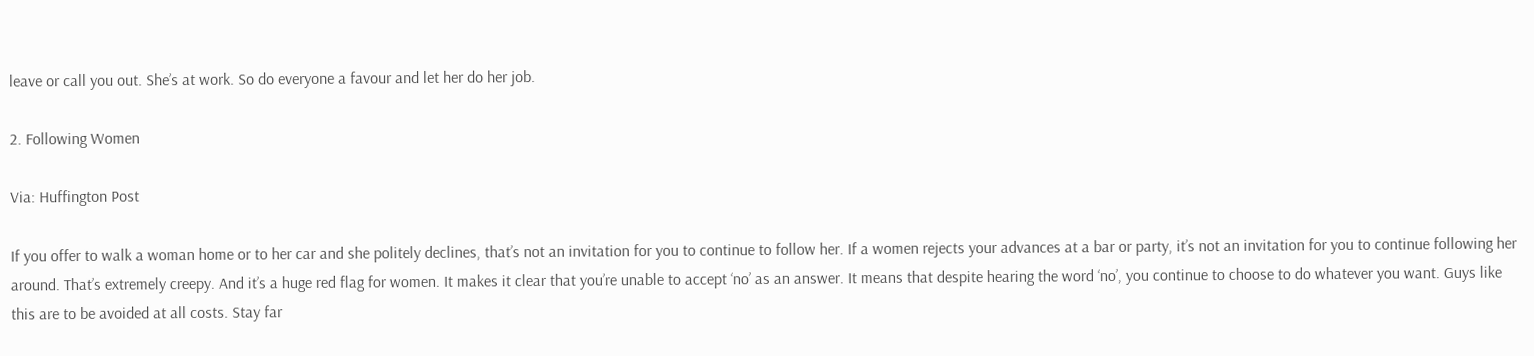leave or call you out. She’s at work. So do everyone a favour and let her do her job.

2. Following Women

Via: Huffington Post

If you offer to walk a woman home or to her car and she politely declines, that’s not an invitation for you to continue to follow her. If a women rejects your advances at a bar or party, it’s not an invitation for you to continue following her around. That’s extremely creepy. And it’s a huge red flag for women. It makes it clear that you’re unable to accept ‘no’ as an answer. It means that despite hearing the word ‘no’, you continue to choose to do whatever you want. Guys like this are to be avoided at all costs. Stay far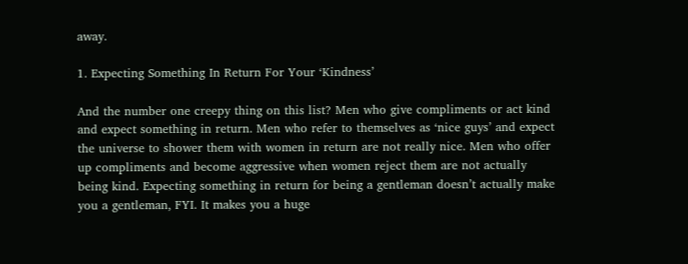away.

1. Expecting Something In Return For Your ‘Kindness’

And the number one creepy thing on this list? Men who give compliments or act kind and expect something in return. Men who refer to themselves as ‘nice guys’ and expect the universe to shower them with women in return are not really nice. Men who offer up compliments and become aggressive when women reject them are not actually being kind. Expecting something in return for being a gentleman doesn’t actually make you a gentleman, FYI. It makes you a huge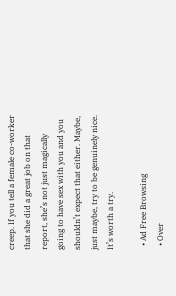creep. If you tell a female co-worker that she did a great job on that report, she’s not just magically going to have sex with you and you shouldn’t expect that either. Maybe, just maybe, try to be genuinely nice. It’s worth a try.

  • Ad Free Browsing
  • Over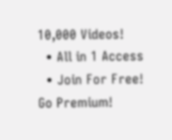10,000 Videos!
  • All in 1 Access
  • Join For Free!
Go Premium!